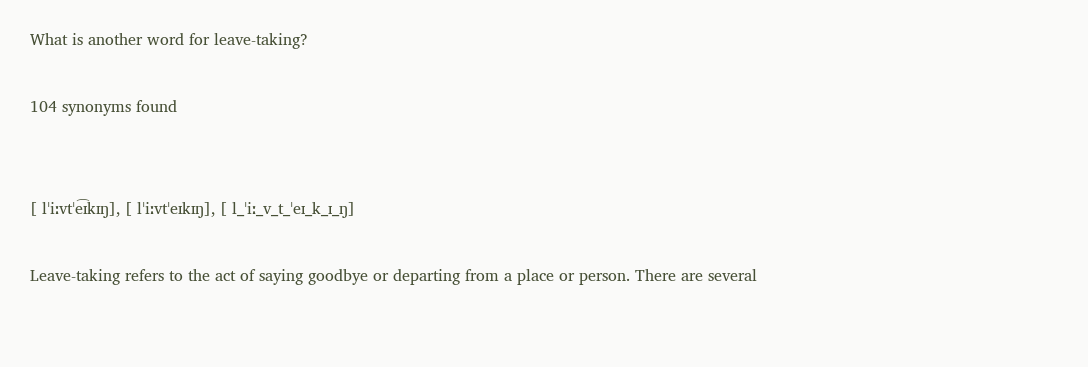What is another word for leave-taking?

104 synonyms found


[ lˈiːvtˈe͡ɪkɪŋ], [ lˈiːvtˈeɪkɪŋ], [ l_ˈiː_v_t_ˈeɪ_k_ɪ_ŋ]

Leave-taking refers to the act of saying goodbye or departing from a place or person. There are several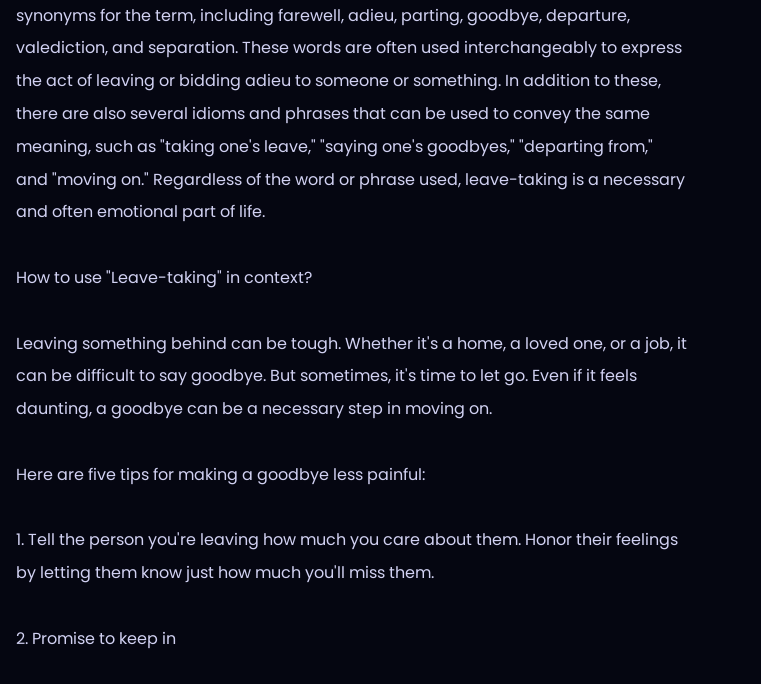synonyms for the term, including farewell, adieu, parting, goodbye, departure, valediction, and separation. These words are often used interchangeably to express the act of leaving or bidding adieu to someone or something. In addition to these, there are also several idioms and phrases that can be used to convey the same meaning, such as "taking one's leave," "saying one's goodbyes," "departing from," and "moving on." Regardless of the word or phrase used, leave-taking is a necessary and often emotional part of life.

How to use "Leave-taking" in context?

Leaving something behind can be tough. Whether it's a home, a loved one, or a job, it can be difficult to say goodbye. But sometimes, it's time to let go. Even if it feels daunting, a goodbye can be a necessary step in moving on.

Here are five tips for making a goodbye less painful:

1. Tell the person you're leaving how much you care about them. Honor their feelings by letting them know just how much you'll miss them.

2. Promise to keep in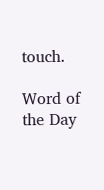touch.

Word of the Day